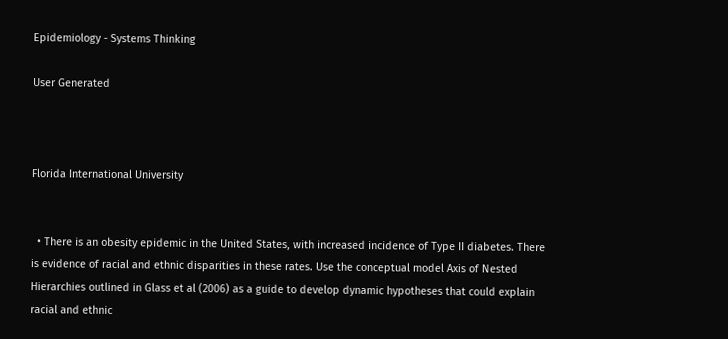Epidemiology - Systems Thinking

User Generated



Florida International University


  • There is an obesity epidemic in the United States, with increased incidence of Type II diabetes. There is evidence of racial and ethnic disparities in these rates. Use the conceptual model Axis of Nested Hierarchies outlined in Glass et al (2006) as a guide to develop dynamic hypotheses that could explain racial and ethnic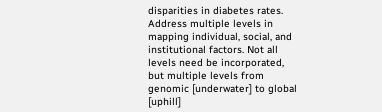disparities in diabetes rates. Address multiple levels in mapping individual, social, and institutional factors. Not all levels need be incorporated, but multiple levels from genomic [underwater] to global [uphill]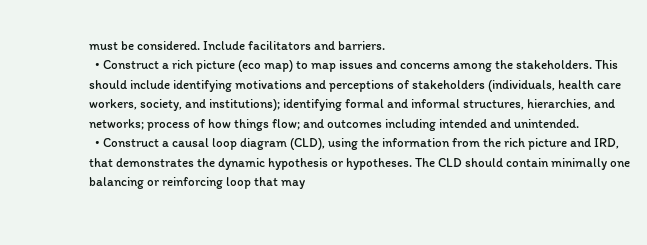must be considered. Include facilitators and barriers.
  • Construct a rich picture (eco map) to map issues and concerns among the stakeholders. This should include identifying motivations and perceptions of stakeholders (individuals, health care workers, society, and institutions); identifying formal and informal structures, hierarchies, and networks; process of how things flow; and outcomes including intended and unintended.
  • Construct a causal loop diagram (CLD), using the information from the rich picture and IRD, that demonstrates the dynamic hypothesis or hypotheses. The CLD should contain minimally one balancing or reinforcing loop that may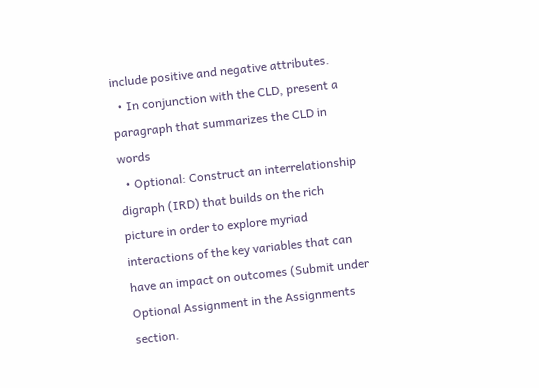include positive and negative attributes.
  • In conjunction with the CLD, present a paragraph that summarizes the CLD in words
  • Optional: Construct an interrelationship digraph (IRD) that builds on the rich picture in order to explore myriad interactions of the key variables that can have an impact on outcomes (Submit under Optional Assignment in the Assignments section.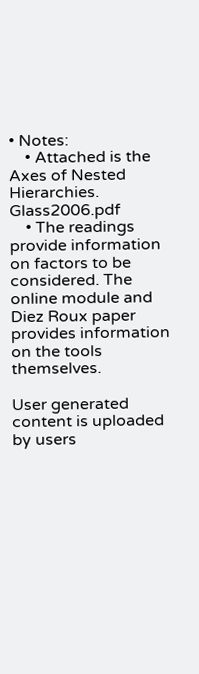• Notes:
    • Attached is the Axes of Nested Hierarchies. Glass2006.pdf
    • The readings provide information on factors to be considered. The online module and Diez Roux paper provides information on the tools themselves.

User generated content is uploaded by users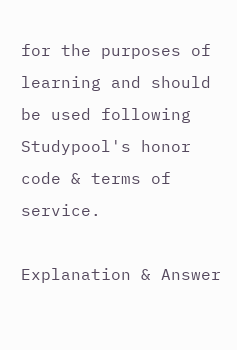for the purposes of learning and should be used following Studypool's honor code & terms of service.

Explanation & Answer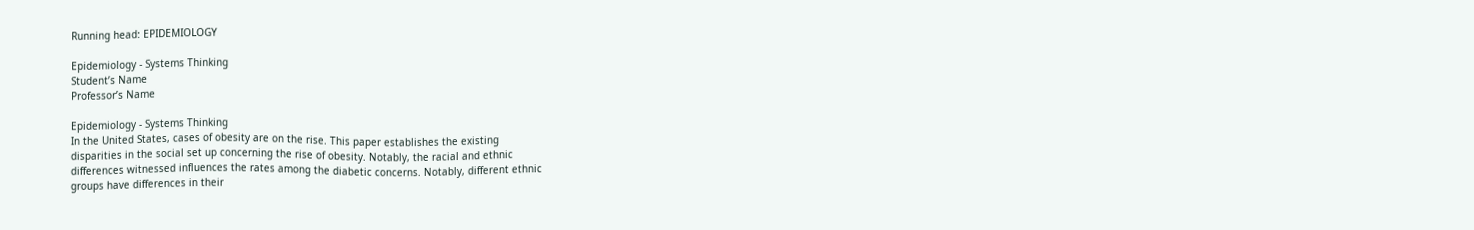Running head: EPIDEMIOLOGY

Epidemiology - Systems Thinking
Student’s Name
Professor’s Name

Epidemiology - Systems Thinking
In the United States, cases of obesity are on the rise. This paper establishes the existing
disparities in the social set up concerning the rise of obesity. Notably, the racial and ethnic
differences witnessed influences the rates among the diabetic concerns. Notably, different ethnic
groups have differences in their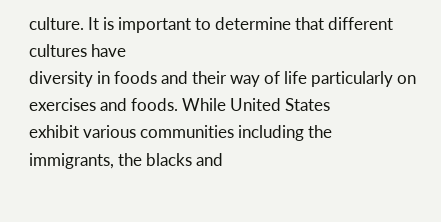culture. It is important to determine that different cultures have
diversity in foods and their way of life particularly on exercises and foods. While United States
exhibit various communities including the immigrants, the blacks and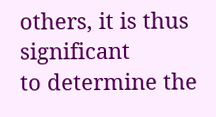others, it is thus significant
to determine the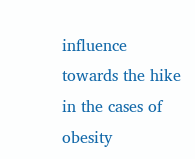influence towards the hike in the cases of obesity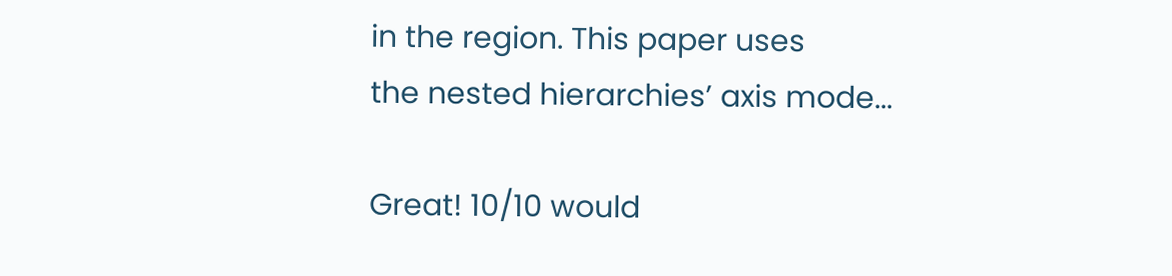in the region. This paper uses
the nested hierarchies’ axis mode...

Great! 10/10 would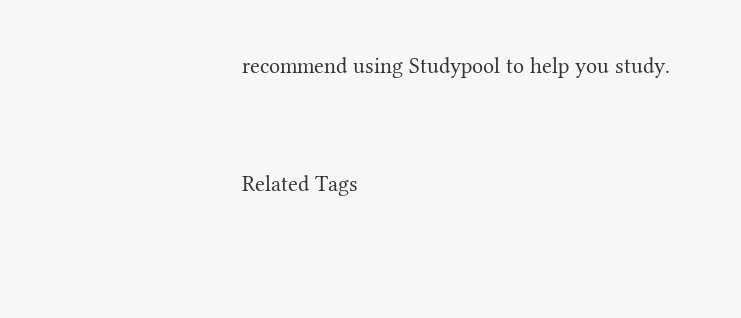recommend using Studypool to help you study.


Related Tags